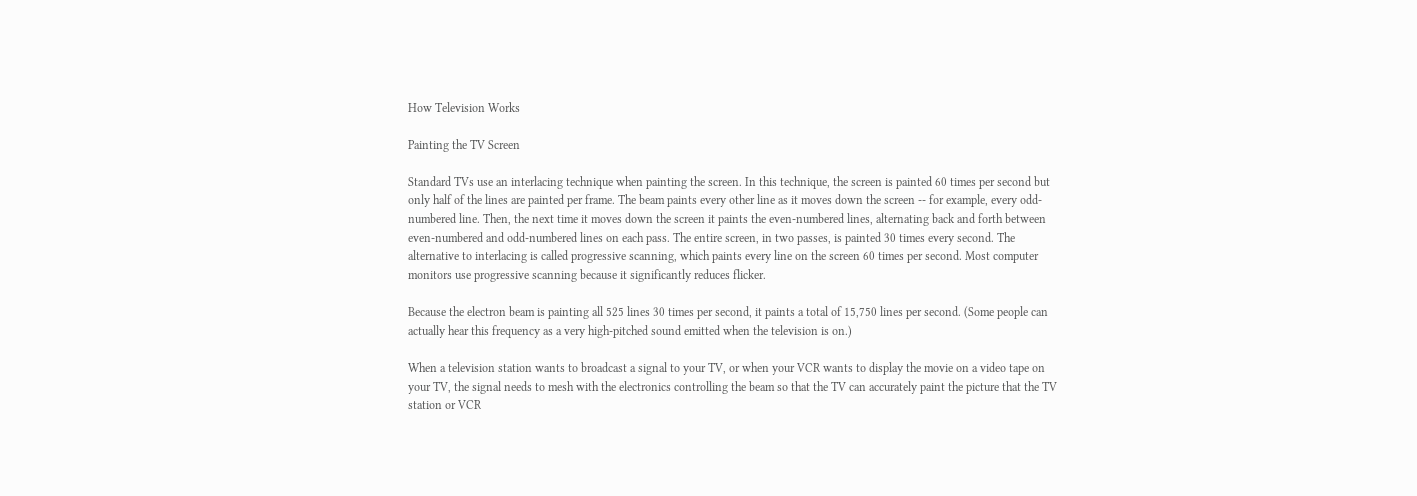How Television Works

Painting the TV Screen

Standard TVs use an interlacing technique when painting the screen. In this technique, the screen is painted 60 times per second but only half of the lines are painted per frame. The beam paints every other line as it moves down the screen -- for example, every odd-numbered line. Then, the next time it moves down the screen it paints the even-numbered lines, alternating back and forth between even-numbered and odd-numbered lines on each pass. The entire screen, in two passes, is painted 30 times every second. The alternative to interlacing is called progressive scanning, which paints every line on the screen 60 times per second. Most computer monitors use progressive scanning because it significantly reduces flicker.

Because the electron beam is painting all 525 lines 30 times per second, it paints a total of 15,750 lines per second. (Some people can actually hear this frequency as a very high-pitched sound emitted when the television is on.)

When a television station wants to broadcast a signal to your TV, or when your VCR wants to display the movie on a video tape on your TV, the signal needs to mesh with the electronics controlling the beam so that the TV can accurately paint the picture that the TV station or VCR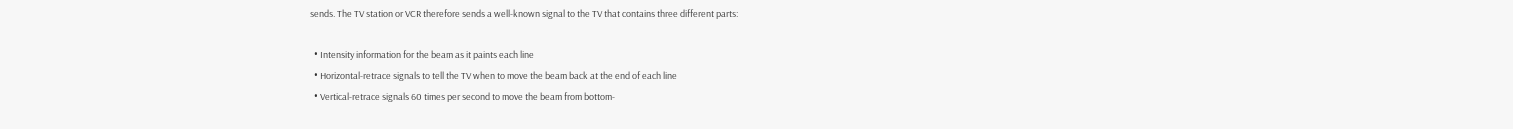sends. The TV station or VCR therefore sends a well-known signal to the TV that contains three different parts:

  • Intensity information for the beam as it paints each line
  • Horizontal-retrace signals to tell the TV when to move the beam back at the end of each line
  • Vertical-retrace signals 60 times per second to move the beam from bottom-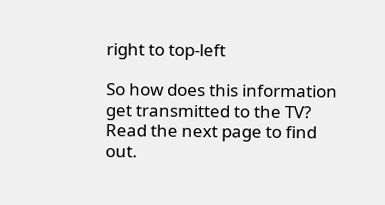right to top-left

So how does this information get transmitted to the TV? Read the next page to find out.